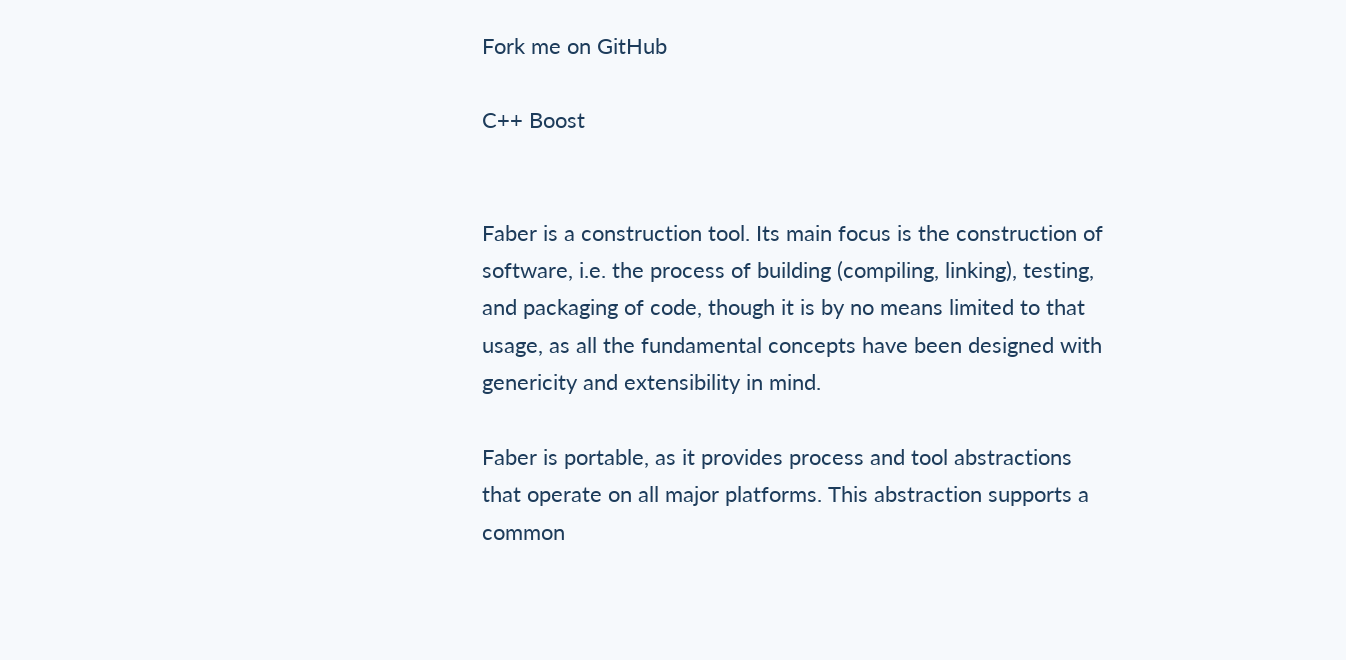Fork me on GitHub

C++ Boost


Faber is a construction tool. Its main focus is the construction of software, i.e. the process of building (compiling, linking), testing, and packaging of code, though it is by no means limited to that usage, as all the fundamental concepts have been designed with genericity and extensibility in mind.

Faber is portable, as it provides process and tool abstractions that operate on all major platforms. This abstraction supports a common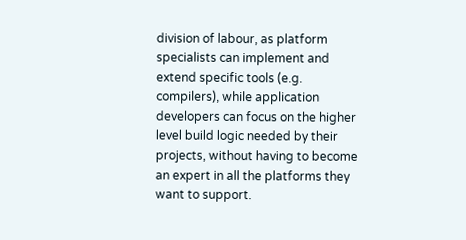division of labour, as platform specialists can implement and extend specific tools (e.g. compilers), while application developers can focus on the higher level build logic needed by their projects, without having to become an expert in all the platforms they want to support.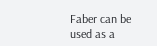Faber can be used as a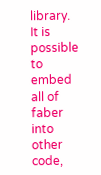library. It is possible to embed all of faber into other code,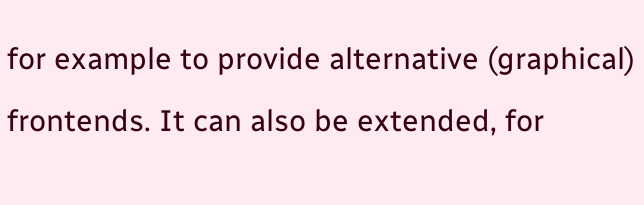for example to provide alternative (graphical) frontends. It can also be extended, for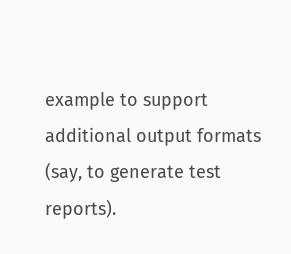example to support additional output formats (say, to generate test reports).